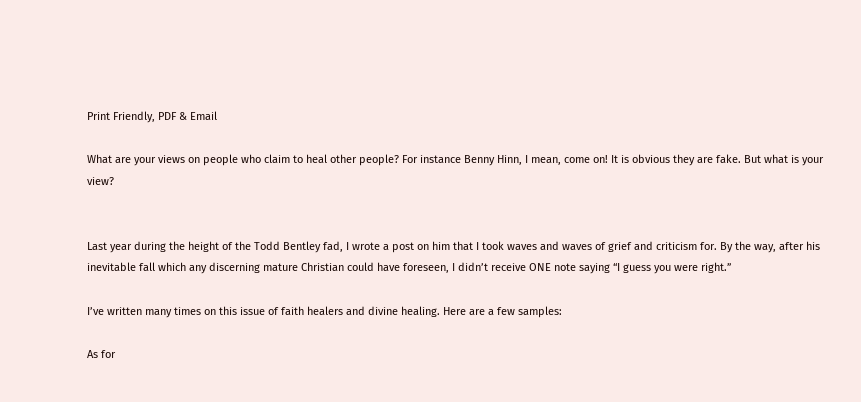Print Friendly, PDF & Email

What are your views on people who claim to heal other people? For instance Benny Hinn, I mean, come on! It is obvious they are fake. But what is your view?


Last year during the height of the Todd Bentley fad, I wrote a post on him that I took waves and waves of grief and criticism for. By the way, after his inevitable fall which any discerning mature Christian could have foreseen, I didn’t receive ONE note saying “I guess you were right.”

I’ve written many times on this issue of faith healers and divine healing. Here are a few samples:

As for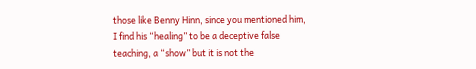those like Benny Hinn, since you mentioned him, I find his “healing” to be a deceptive false teaching, a “show” but it is not the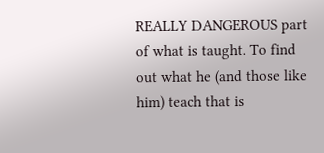REALLY DANGEROUS part of what is taught. To find out what he (and those like him) teach that is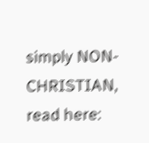simply NON-CHRISTIAN, read here: